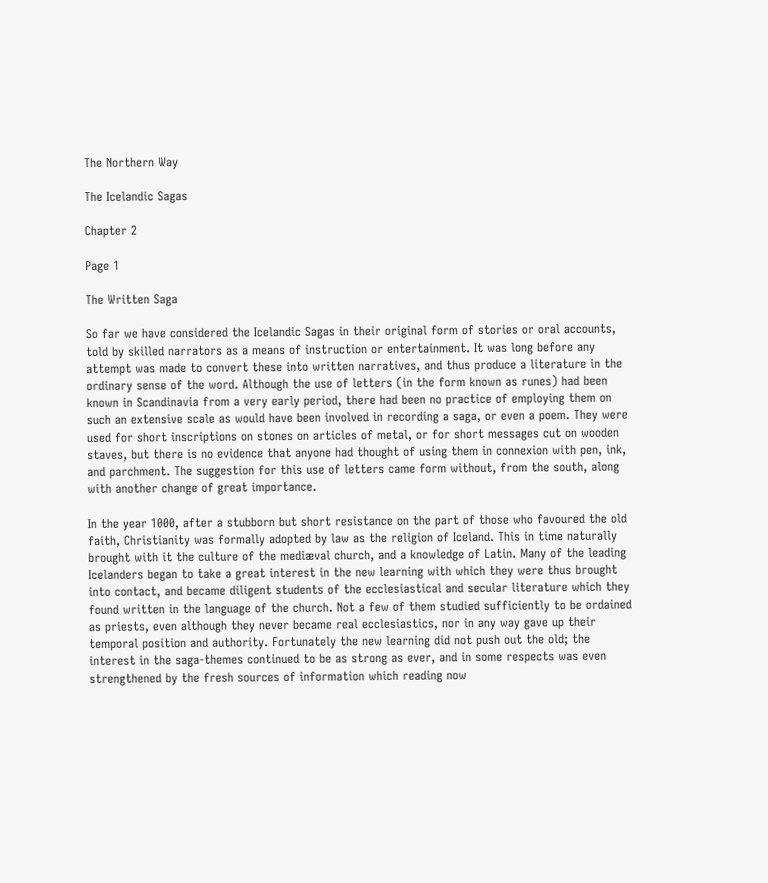The Northern Way

The Icelandic Sagas

Chapter 2

Page 1

The Written Saga

So far we have considered the Icelandic Sagas in their original form of stories or oral accounts, told by skilled narrators as a means of instruction or entertainment. It was long before any attempt was made to convert these into written narratives, and thus produce a literature in the ordinary sense of the word. Although the use of letters (in the form known as runes) had been known in Scandinavia from a very early period, there had been no practice of employing them on such an extensive scale as would have been involved in recording a saga, or even a poem. They were used for short inscriptions on stones on articles of metal, or for short messages cut on wooden staves, but there is no evidence that anyone had thought of using them in connexion with pen, ink, and parchment. The suggestion for this use of letters came form without, from the south, along with another change of great importance.

In the year 1000, after a stubborn but short resistance on the part of those who favoured the old faith, Christianity was formally adopted by law as the religion of Iceland. This in time naturally brought with it the culture of the mediæval church, and a knowledge of Latin. Many of the leading Icelanders began to take a great interest in the new learning with which they were thus brought into contact, and became diligent students of the ecclesiastical and secular literature which they found written in the language of the church. Not a few of them studied sufficiently to be ordained as priests, even although they never became real ecclesiastics, nor in any way gave up their temporal position and authority. Fortunately the new learning did not push out the old; the interest in the saga-themes continued to be as strong as ever, and in some respects was even strengthened by the fresh sources of information which reading now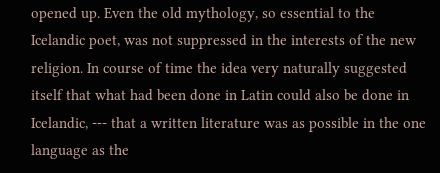opened up. Even the old mythology, so essential to the Icelandic poet, was not suppressed in the interests of the new religion. In course of time the idea very naturally suggested itself that what had been done in Latin could also be done in Icelandic, --- that a written literature was as possible in the one language as the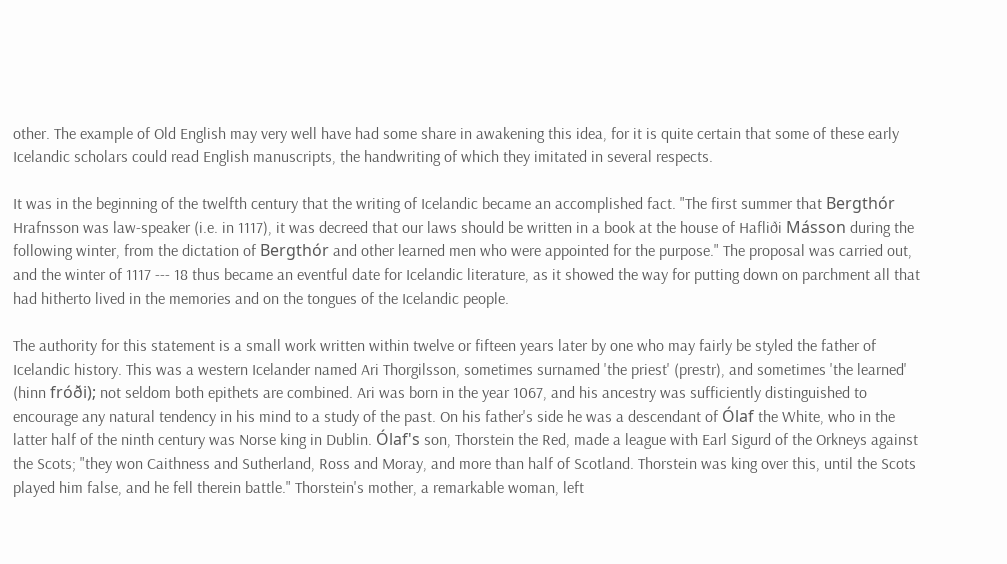other. The example of Old English may very well have had some share in awakening this idea, for it is quite certain that some of these early Icelandic scholars could read English manuscripts, the handwriting of which they imitated in several respects.

It was in the beginning of the twelfth century that the writing of Icelandic became an accomplished fact. "The first summer that Bergthór Hrafnsson was law-speaker (i.e. in 1117), it was decreed that our laws should be written in a book at the house of Hafliði Másson during the following winter, from the dictation of Bergthór and other learned men who were appointed for the purpose." The proposal was carried out, and the winter of 1117 --- 18 thus became an eventful date for Icelandic literature, as it showed the way for putting down on parchment all that had hitherto lived in the memories and on the tongues of the Icelandic people.

The authority for this statement is a small work written within twelve or fifteen years later by one who may fairly be styled the father of Icelandic history. This was a western Icelander named Ari Thorgilsson, sometimes surnamed 'the priest' (prestr), and sometimes 'the learned' (hinn fróði); not seldom both epithets are combined. Ari was born in the year 1067, and his ancestry was sufficiently distinguished to encourage any natural tendency in his mind to a study of the past. On his father's side he was a descendant of Ólaf the White, who in the latter half of the ninth century was Norse king in Dublin. Ólaf's son, Thorstein the Red, made a league with Earl Sigurd of the Orkneys against the Scots; "they won Caithness and Sutherland, Ross and Moray, and more than half of Scotland. Thorstein was king over this, until the Scots played him false, and he fell therein battle." Thorstein's mother, a remarkable woman, left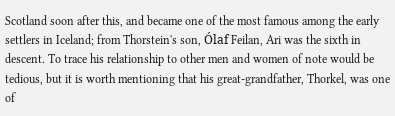Scotland soon after this, and became one of the most famous among the early settlers in Iceland; from Thorstein's son, Ólaf Feilan, Ari was the sixth in descent. To trace his relationship to other men and women of note would be tedious, but it is worth mentioning that his great-grandfather, Thorkel, was one of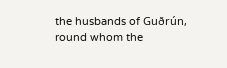the husbands of Guðrún, round whom the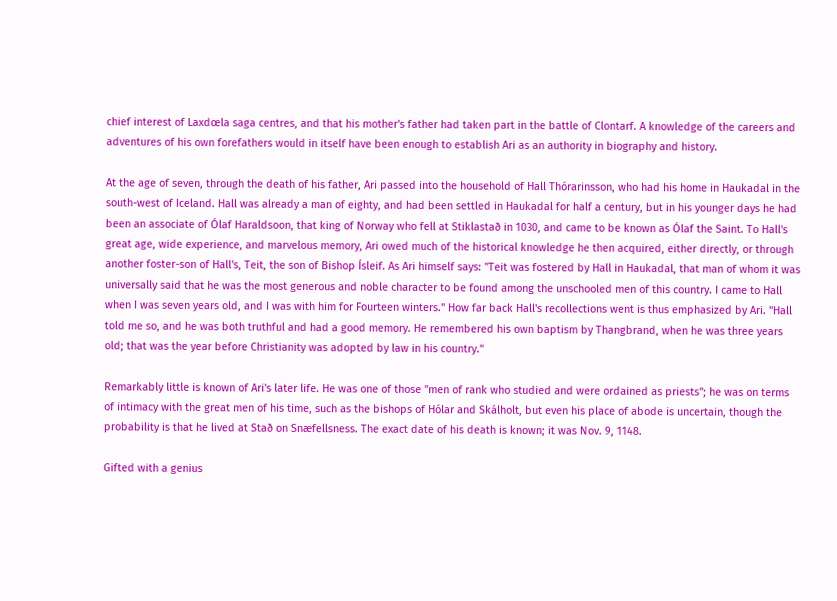chief interest of Laxdœla saga centres, and that his mother's father had taken part in the battle of Clontarf. A knowledge of the careers and adventures of his own forefathers would in itself have been enough to establish Ari as an authority in biography and history.

At the age of seven, through the death of his father, Ari passed into the household of Hall Thórarinsson, who had his home in Haukadal in the south-west of Iceland. Hall was already a man of eighty, and had been settled in Haukadal for half a century, but in his younger days he had been an associate of Ólaf Haraldsoon, that king of Norway who fell at Stiklastað in 1030, and came to be known as Ólaf the Saint. To Hall's great age, wide experience, and marvelous memory, Ari owed much of the historical knowledge he then acquired, either directly, or through another foster-son of Hall's, Teit, the son of Bishop Ísleif. As Ari himself says: "Teit was fostered by Hall in Haukadal, that man of whom it was universally said that he was the most generous and noble character to be found among the unschooled men of this country. I came to Hall when I was seven years old, and I was with him for Fourteen winters." How far back Hall's recollections went is thus emphasized by Ari. "Hall told me so, and he was both truthful and had a good memory. He remembered his own baptism by Thangbrand, when he was three years old; that was the year before Christianity was adopted by law in his country."

Remarkably little is known of Ari's later life. He was one of those "men of rank who studied and were ordained as priests"; he was on terms of intimacy with the great men of his time, such as the bishops of Hólar and Skálholt, but even his place of abode is uncertain, though the probability is that he lived at Stað on Snæfellsness. The exact date of his death is known; it was Nov. 9, 1148.

Gifted with a genius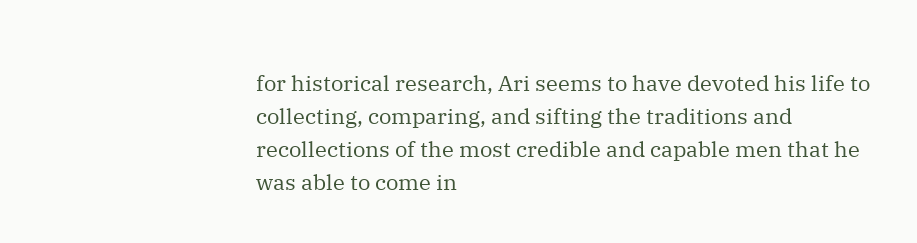for historical research, Ari seems to have devoted his life to collecting, comparing, and sifting the traditions and recollections of the most credible and capable men that he was able to come in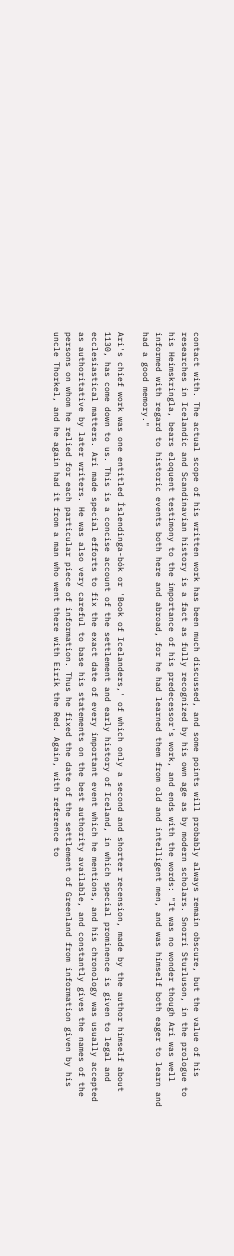contact with. The actual scope of his written work has been much discussed, and some points will probably always remain obscure, but the value of his researches in Icelandic and Scandinavian history is a fact as fully recognized by his own age as by modern scholars. Snorri Sturluson, in the prologue to his Heimskringla, bears eloquent testimony to the importance of his predecessor's work, and ends with the words: "It was no wonder though Ari was well informed with regard to historic events both here and abroad, for he had learned them from old and intelligent men, and was himself both eager to learn and had a good memory."

Ari's chief work was one entitled Íslendinga-bók or 'Book of Icelanders,' of which only a second and shorter recension, made by the author himself about 1130, has come down to us. This is a concise account of the settlement and early history of Iceland, in which special prominence is given to legal and ecclesiastical matters. Ari made special efforts to fix the exact date of every important event which he mentions, and his chronology was usually accepted as authoritative by later writers. He was also very careful to base his statements on the best authority available, and constantly gives the names of the persons on whom he relied for each particular piece of information. Thus he fixed the date of the settlement of Greenland from information given by his uncle Thorkel, and he again had it from a man who went there with Eirík the Red. Again, with reference to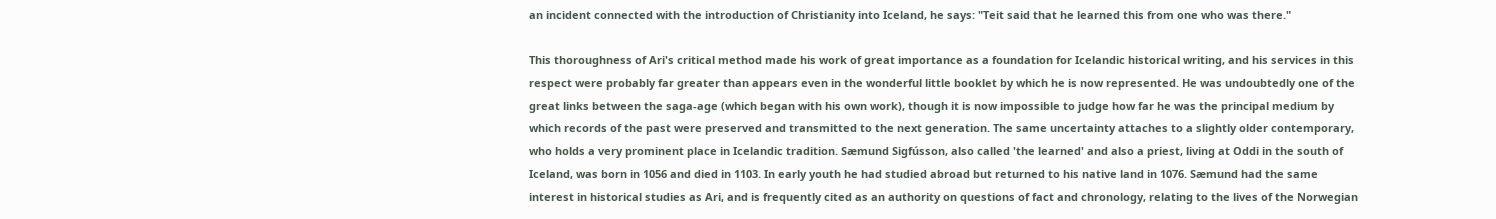an incident connected with the introduction of Christianity into Iceland, he says: "Teit said that he learned this from one who was there."

This thoroughness of Ari's critical method made his work of great importance as a foundation for Icelandic historical writing, and his services in this respect were probably far greater than appears even in the wonderful little booklet by which he is now represented. He was undoubtedly one of the great links between the saga-age (which began with his own work), though it is now impossible to judge how far he was the principal medium by which records of the past were preserved and transmitted to the next generation. The same uncertainty attaches to a slightly older contemporary, who holds a very prominent place in Icelandic tradition. Sæmund Sigfússon, also called 'the learned' and also a priest, living at Oddi in the south of Iceland, was born in 1056 and died in 1103. In early youth he had studied abroad but returned to his native land in 1076. Sæmund had the same interest in historical studies as Ari, and is frequently cited as an authority on questions of fact and chronology, relating to the lives of the Norwegian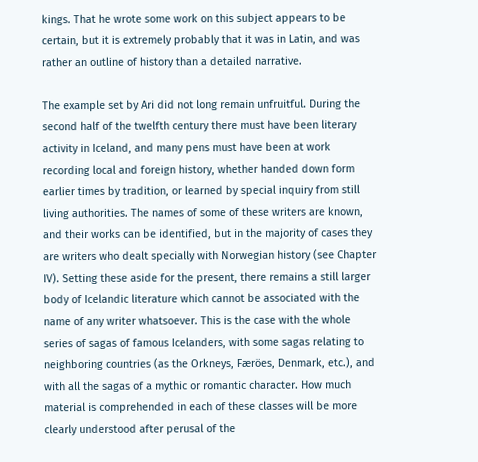kings. That he wrote some work on this subject appears to be certain, but it is extremely probably that it was in Latin, and was rather an outline of history than a detailed narrative.

The example set by Ari did not long remain unfruitful. During the second half of the twelfth century there must have been literary activity in Iceland, and many pens must have been at work recording local and foreign history, whether handed down form earlier times by tradition, or learned by special inquiry from still living authorities. The names of some of these writers are known, and their works can be identified, but in the majority of cases they are writers who dealt specially with Norwegian history (see Chapter IV). Setting these aside for the present, there remains a still larger body of Icelandic literature which cannot be associated with the name of any writer whatsoever. This is the case with the whole series of sagas of famous Icelanders, with some sagas relating to neighboring countries (as the Orkneys, Færöes, Denmark, etc.), and with all the sagas of a mythic or romantic character. How much material is comprehended in each of these classes will be more clearly understood after perusal of the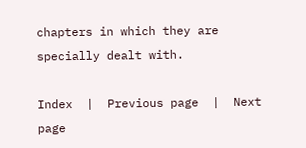chapters in which they are specially dealt with.

Index  |  Previous page  |  Next page